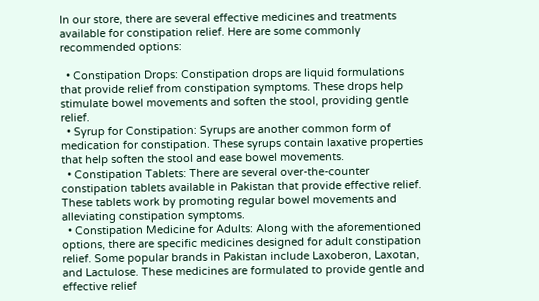In our store, there are several effective medicines and treatments available for constipation relief. Here are some commonly recommended options:

  • Constipation Drops: Constipation drops are liquid formulations that provide relief from constipation symptoms. These drops help stimulate bowel movements and soften the stool, providing gentle relief.
  • Syrup for Constipation: Syrups are another common form of medication for constipation. These syrups contain laxative properties that help soften the stool and ease bowel movements.
  • Constipation Tablets: There are several over-the-counter constipation tablets available in Pakistan that provide effective relief. These tablets work by promoting regular bowel movements and alleviating constipation symptoms.
  • Constipation Medicine for Adults: Along with the aforementioned options, there are specific medicines designed for adult constipation relief. Some popular brands in Pakistan include Laxoberon, Laxotan, and Lactulose. These medicines are formulated to provide gentle and effective relief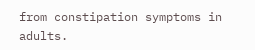from constipation symptoms in adults.